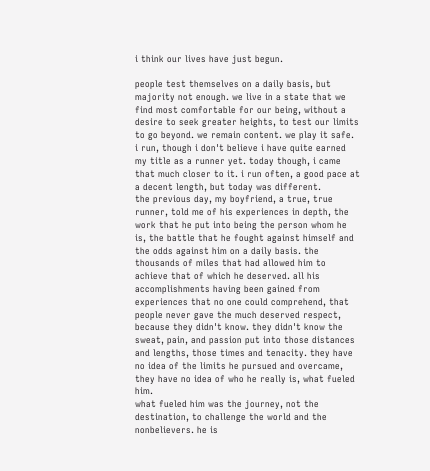i think our lives have just begun.

people test themselves on a daily basis, but majority not enough. we live in a state that we find most comfortable for our being, without a desire to seek greater heights, to test our limits to go beyond. we remain content. we play it safe.
i run, though i don't believe i have quite earned my title as a runner yet. today though, i came that much closer to it. i run often, a good pace at a decent length, but today was different.
the previous day, my boyfriend, a true, true runner, told me of his experiences in depth, the work that he put into being the person whom he is, the battle that he fought against himself and the odds against him on a daily basis. the thousands of miles that had allowed him to achieve that of which he deserved. all his accomplishments having been gained from experiences that no one could comprehend, that people never gave the much deserved respect, because they didn't know. they didn't know the sweat, pain, and passion put into those distances and lengths, those times and tenacity. they have no idea of the limits he pursued and overcame, they have no idea of who he really is, what fueled him.
what fueled him was the journey, not the destination, to challenge the world and the nonbelievers. he is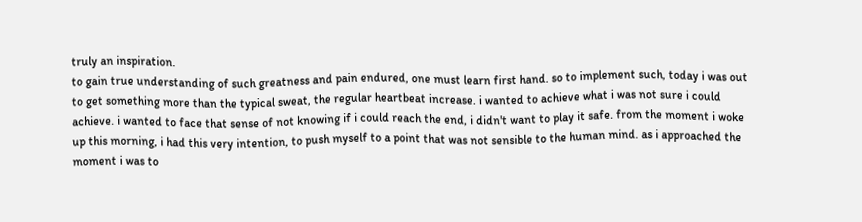truly an inspiration.
to gain true understanding of such greatness and pain endured, one must learn first hand. so to implement such, today i was out to get something more than the typical sweat, the regular heartbeat increase. i wanted to achieve what i was not sure i could achieve. i wanted to face that sense of not knowing if i could reach the end, i didn't want to play it safe. from the moment i woke up this morning, i had this very intention, to push myself to a point that was not sensible to the human mind. as i approached the moment i was to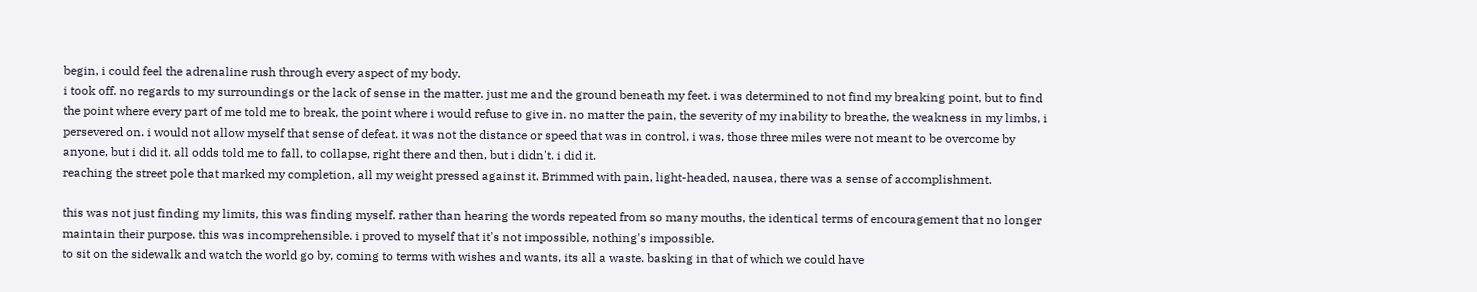begin, i could feel the adrenaline rush through every aspect of my body.
i took off. no regards to my surroundings or the lack of sense in the matter. just me and the ground beneath my feet. i was determined to not find my breaking point, but to find the point where every part of me told me to break, the point where i would refuse to give in. no matter the pain, the severity of my inability to breathe, the weakness in my limbs, i persevered on. i would not allow myself that sense of defeat. it was not the distance or speed that was in control, i was, those three miles were not meant to be overcome by anyone, but i did it. all odds told me to fall, to collapse, right there and then, but i didn't. i did it.
reaching the street pole that marked my completion, all my weight pressed against it. Brimmed with pain, light-headed, nausea, there was a sense of accomplishment.

this was not just finding my limits, this was finding myself. rather than hearing the words repeated from so many mouths, the identical terms of encouragement that no longer maintain their purpose. this was incomprehensible. i proved to myself that it's not impossible, nothing's impossible.
to sit on the sidewalk and watch the world go by, coming to terms with wishes and wants, its all a waste. basking in that of which we could have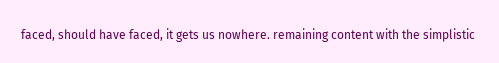faced, should have faced, it gets us nowhere. remaining content with the simplistic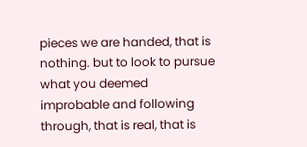pieces we are handed, that is nothing. but to look to pursue what you deemed improbable and following through, that is real, that is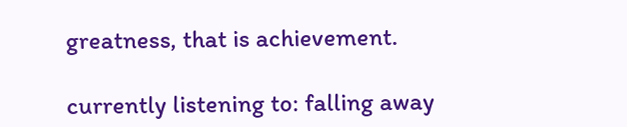greatness, that is achievement.

currently listening to: falling away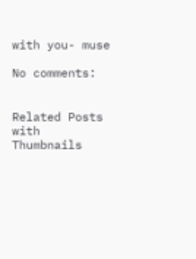with you- muse

No comments:


Related Posts with Thumbnails